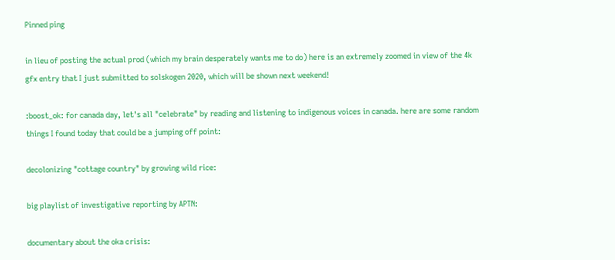Pinned ping

in lieu of posting the actual prod (which my brain desperately wants me to do) here is an extremely zoomed in view of the 4k gfx entry that I just submitted to solskogen 2020, which will be shown next weekend!

:boost_ok: for canada day, let's all "celebrate" by reading and listening to indigenous voices in canada. here are some random things I found today that could be a jumping off point:

decolonizing "cottage country" by growing wild rice:

big playlist of investigative reporting by APTN:

documentary about the oka crisis: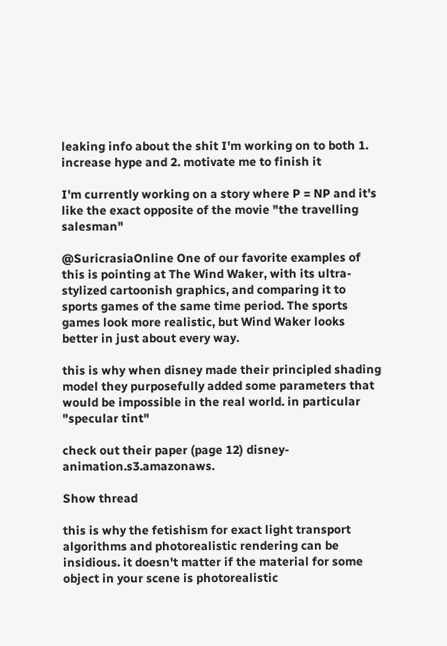leaking info about the shit I'm working on to both 1. increase hype and 2. motivate me to finish it

I'm currently working on a story where P = NP and it's like the exact opposite of the movie "the travelling salesman"

@SuricrasiaOnline One of our favorite examples of this is pointing at The Wind Waker, with its ultra-stylized cartoonish graphics, and comparing it to sports games of the same time period. The sports games look more realistic, but Wind Waker looks better in just about every way.

this is why when disney made their principled shading model they purposefully added some parameters that would be impossible in the real world. in particular "specular tint"

check out their paper (page 12) disney-animation.s3.amazonaws.

Show thread

this is why the fetishism for exact light transport algorithms and photorealistic rendering can be insidious. it doesn't matter if the material for some object in your scene is photorealistic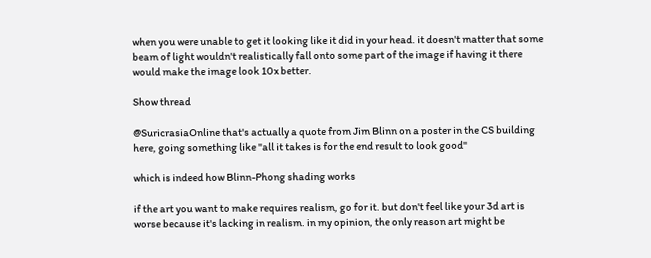when you were unable to get it looking like it did in your head. it doesn't matter that some beam of light wouldn't realistically fall onto some part of the image if having it there would make the image look 10x better.

Show thread

@SuricrasiaOnline that's actually a quote from Jim Blinn on a poster in the CS building here, going something like "all it takes is for the end result to look good"

which is indeed how Blinn-Phong shading works

if the art you want to make requires realism, go for it. but don't feel like your 3d art is worse because it's lacking in realism. in my opinion, the only reason art might be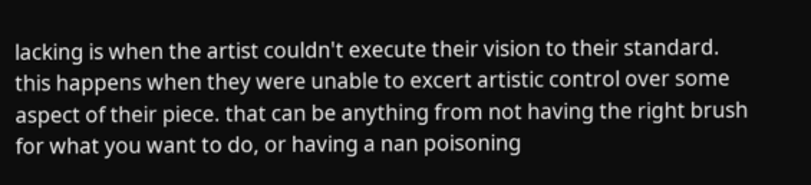lacking is when the artist couldn't execute their vision to their standard. this happens when they were unable to excert artistic control over some aspect of their piece. that can be anything from not having the right brush for what you want to do, or having a nan poisoning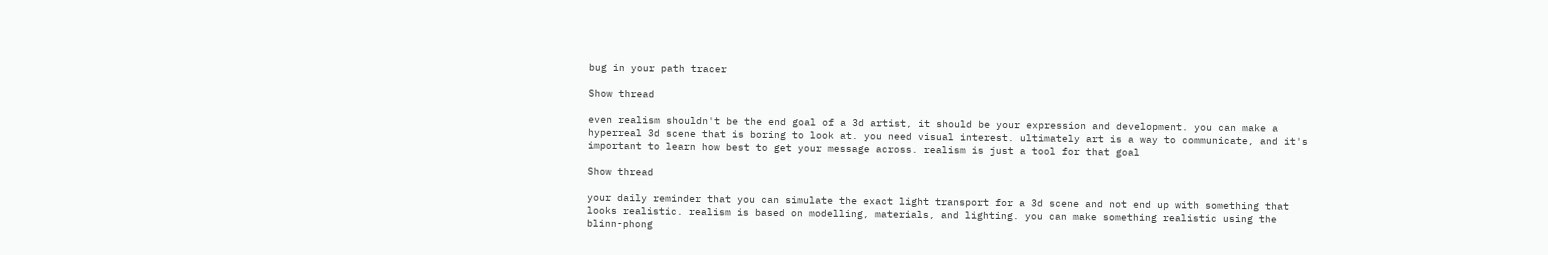bug in your path tracer

Show thread

even realism shouldn't be the end goal of a 3d artist, it should be your expression and development. you can make a hyperreal 3d scene that is boring to look at. you need visual interest. ultimately art is a way to communicate, and it's important to learn how best to get your message across. realism is just a tool for that goal

Show thread

your daily reminder that you can simulate the exact light transport for a 3d scene and not end up with something that looks realistic. realism is based on modelling, materials, and lighting. you can make something realistic using the blinn-phong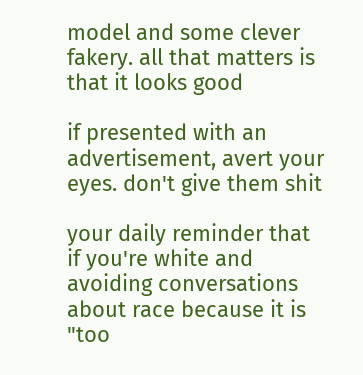model and some clever fakery. all that matters is that it looks good

if presented with an advertisement, avert your eyes. don't give them shit

your daily reminder that if you're white and avoiding conversations about race because it is "too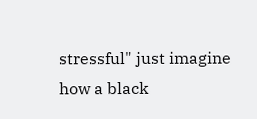stressful" just imagine how a black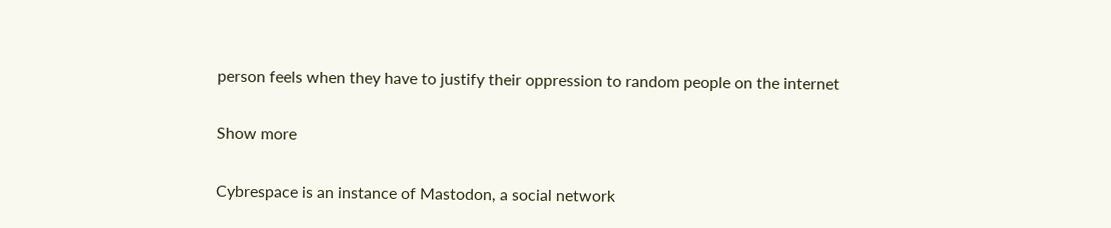person feels when they have to justify their oppression to random people on the internet

Show more

Cybrespace is an instance of Mastodon, a social network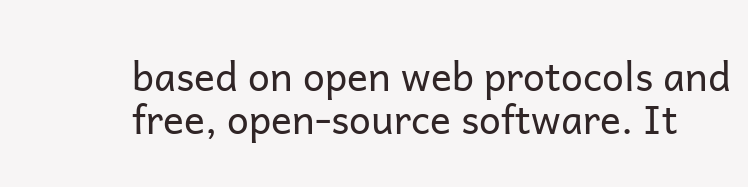based on open web protocols and free, open-source software. It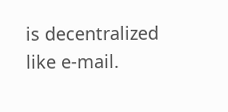is decentralized like e-mail.